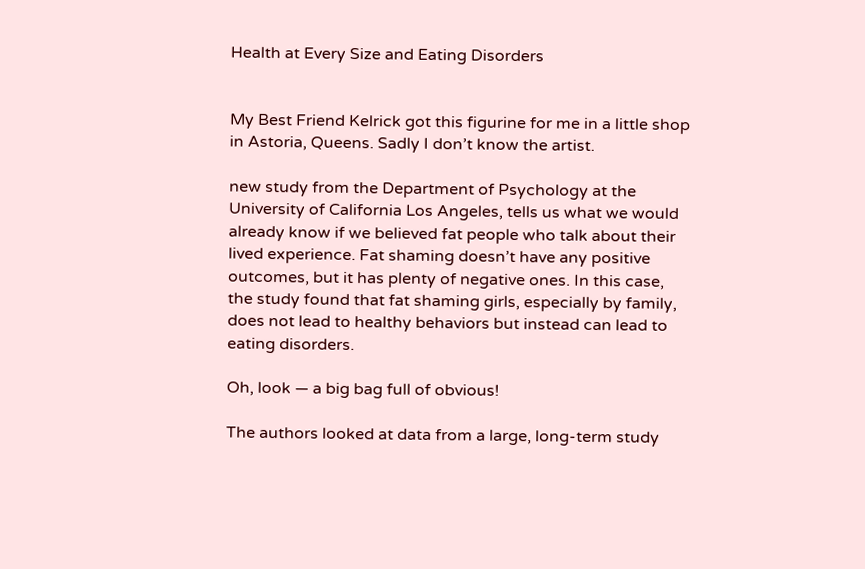Health at Every Size and Eating Disorders


My Best Friend Kelrick got this figurine for me in a little shop in Astoria, Queens. Sadly I don’t know the artist.

new study from the Department of Psychology at the University of California Los Angeles, tells us what we would already know if we believed fat people who talk about their lived experience. Fat shaming doesn’t have any positive outcomes, but it has plenty of negative ones. In this case, the study found that fat shaming girls, especially by family, does not lead to healthy behaviors but instead can lead to eating disorders.

Oh, look — a big bag full of obvious!

The authors looked at data from a large, long-term study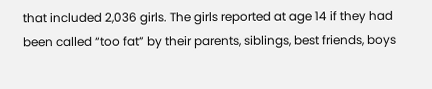that included 2,036 girls. The girls reported at age 14 if they had been called “too fat” by their parents, siblings, best friends, boys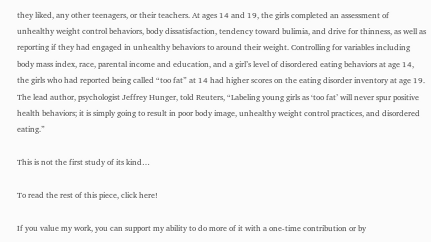they liked, any other teenagers, or their teachers. At ages 14 and 19, the girls completed an assessment of unhealthy weight control behaviors, body dissatisfaction, tendency toward bulimia, and drive for thinness, as well as reporting if they had engaged in unhealthy behaviors to around their weight. Controlling for variables including body mass index, race, parental income and education, and a girl’s level of disordered eating behaviors at age 14, the girls who had reported being called “too fat” at 14 had higher scores on the eating disorder inventory at age 19. The lead author, psychologist Jeffrey Hunger, told Reuters, “Labeling young girls as ‘too fat’ will never spur positive health behaviors; it is simply going to result in poor body image, unhealthy weight control practices, and disordered eating.”

This is not the first study of its kind…

To read the rest of this piece, click here!

If you value my work, you can support my ability to do more of it with a one-time contribution or by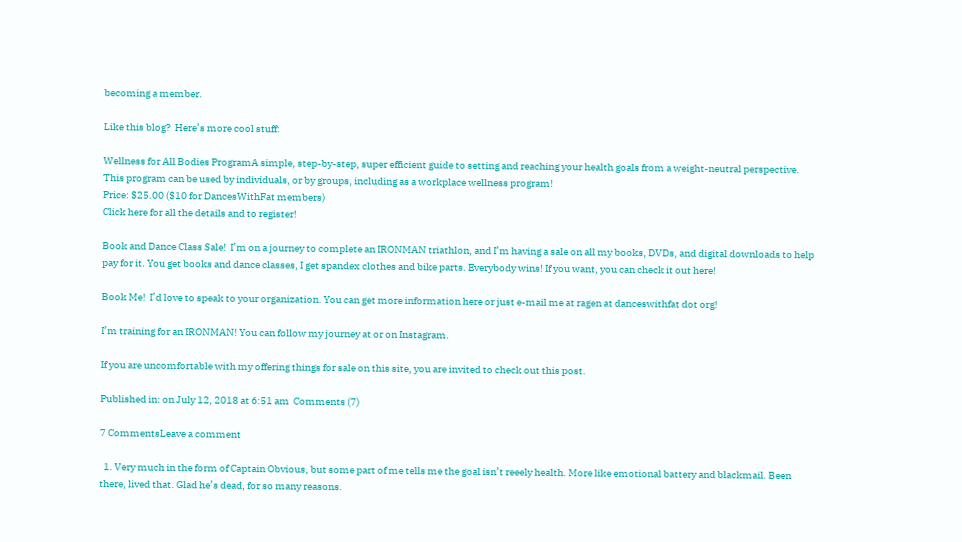becoming a member.

Like this blog?  Here’s more cool stuff:

Wellness for All Bodies ProgramA simple, step-by-step, super efficient guide to setting and reaching your health goals from a weight-neutral perspective.  This program can be used by individuals, or by groups, including as a workplace wellness program!
Price: $25.00 ($10 for DancesWithFat members)
Click here for all the details and to register!

Book and Dance Class Sale!  I’m on a journey to complete an IRONMAN triathlon, and I’m having a sale on all my books, DVDs, and digital downloads to help pay for it. You get books and dance classes, I get spandex clothes and bike parts. Everybody wins! If you want, you can check it out here!

Book Me!  I’d love to speak to your organization. You can get more information here or just e-mail me at ragen at danceswithfat dot org!

I’m training for an IRONMAN! You can follow my journey at or on Instagram.

If you are uncomfortable with my offering things for sale on this site, you are invited to check out this post.

Published in: on July 12, 2018 at 6:51 am  Comments (7)

7 CommentsLeave a comment

  1. Very much in the form of Captain Obvious, but some part of me tells me the goal isn’t reeely health. More like emotional battery and blackmail. Been there, lived that. Glad he’s dead, for so many reasons.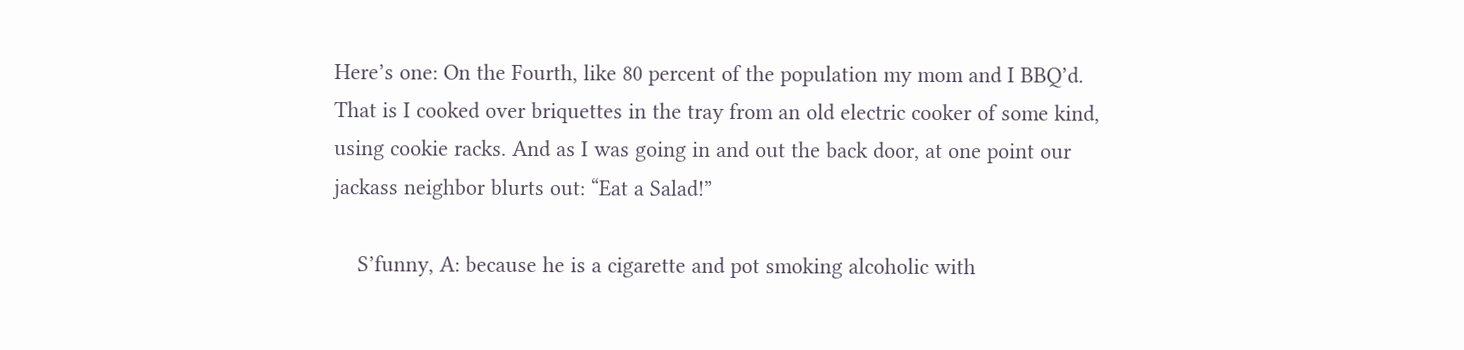Here’s one: On the Fourth, like 80 percent of the population my mom and I BBQ’d. That is I cooked over briquettes in the tray from an old electric cooker of some kind, using cookie racks. And as I was going in and out the back door, at one point our jackass neighbor blurts out: “Eat a Salad!”

    S’funny, A: because he is a cigarette and pot smoking alcoholic with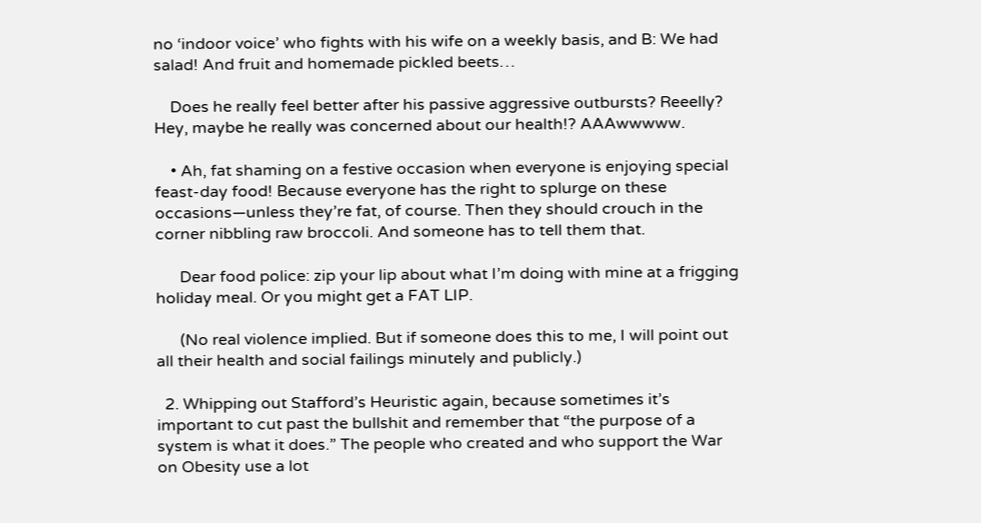no ‘indoor voice’ who fights with his wife on a weekly basis, and B: We had salad! And fruit and homemade pickled beets…

    Does he really feel better after his passive aggressive outbursts? Reeelly? Hey, maybe he really was concerned about our health!? AAAwwwww.

    • Ah, fat shaming on a festive occasion when everyone is enjoying special feast-day food! Because everyone has the right to splurge on these occasions—unless they’re fat, of course. Then they should crouch in the corner nibbling raw broccoli. And someone has to tell them that.

      Dear food police: zip your lip about what I’m doing with mine at a frigging holiday meal. Or you might get a FAT LIP.

      (No real violence implied. But if someone does this to me, I will point out all their health and social failings minutely and publicly.)

  2. Whipping out Stafford’s Heuristic again, because sometimes it’s important to cut past the bullshit and remember that “the purpose of a system is what it does.” The people who created and who support the War on Obesity use a lot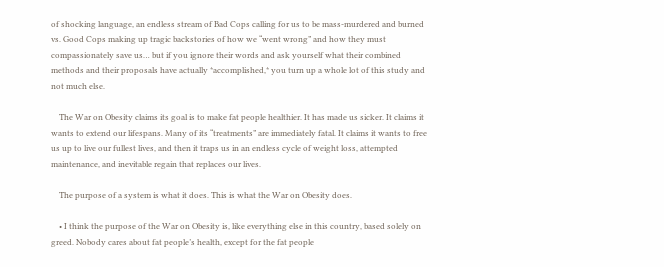of shocking language, an endless stream of Bad Cops calling for us to be mass-murdered and burned vs. Good Cops making up tragic backstories of how we “went wrong” and how they must compassionately save us… but if you ignore their words and ask yourself what their combined methods and their proposals have actually *accomplished,* you turn up a whole lot of this study and not much else.

    The War on Obesity claims its goal is to make fat people healthier. It has made us sicker. It claims it wants to extend our lifespans. Many of its “treatments” are immediately fatal. It claims it wants to free us up to live our fullest lives, and then it traps us in an endless cycle of weight loss, attempted maintenance, and inevitable regain that replaces our lives.

    The purpose of a system is what it does. This is what the War on Obesity does.

    • I think the purpose of the War on Obesity is, like everything else in this country, based solely on greed. Nobody cares about fat people’s health, except for the fat people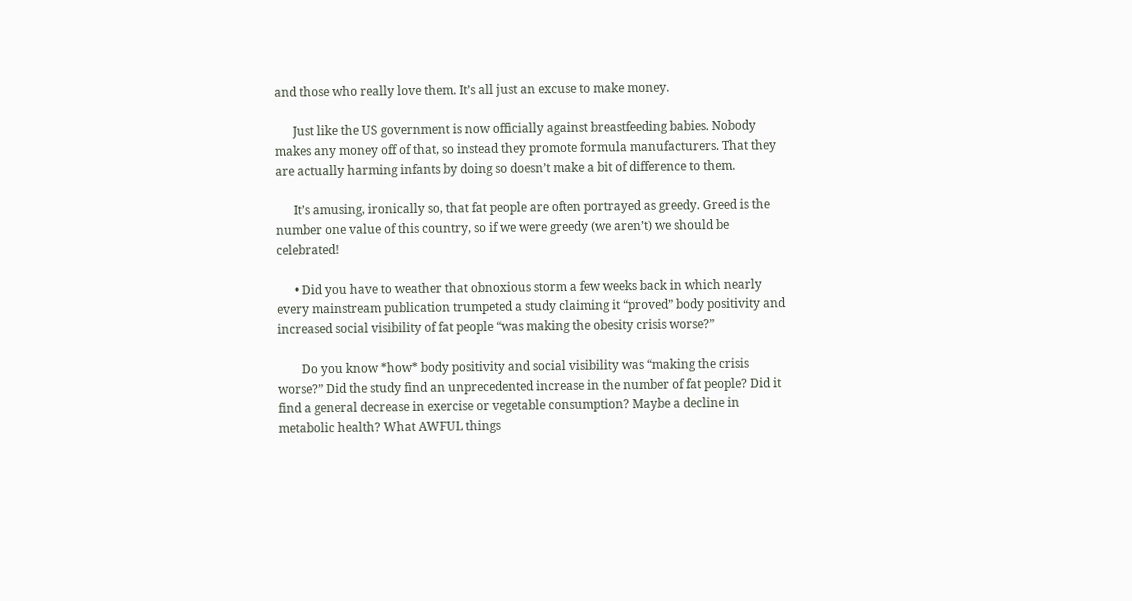and those who really love them. It’s all just an excuse to make money.

      Just like the US government is now officially against breastfeeding babies. Nobody makes any money off of that, so instead they promote formula manufacturers. That they are actually harming infants by doing so doesn’t make a bit of difference to them.

      It’s amusing, ironically so, that fat people are often portrayed as greedy. Greed is the number one value of this country, so if we were greedy (we aren’t) we should be celebrated!

      • Did you have to weather that obnoxious storm a few weeks back in which nearly every mainstream publication trumpeted a study claiming it “proved” body positivity and increased social visibility of fat people “was making the obesity crisis worse?”

        Do you know *how* body positivity and social visibility was “making the crisis worse?” Did the study find an unprecedented increase in the number of fat people? Did it find a general decrease in exercise or vegetable consumption? Maybe a decline in metabolic health? What AWFUL things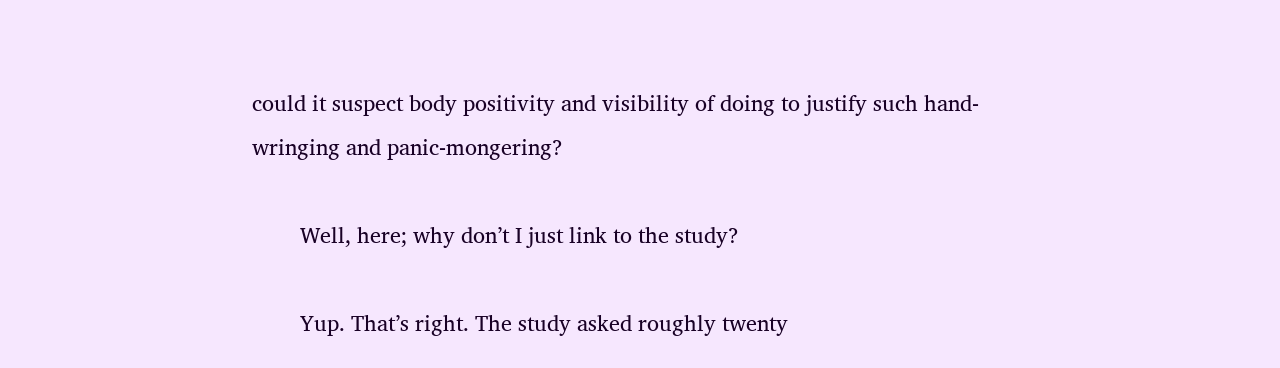could it suspect body positivity and visibility of doing to justify such hand-wringing and panic-mongering?

        Well, here; why don’t I just link to the study?

        Yup. That’s right. The study asked roughly twenty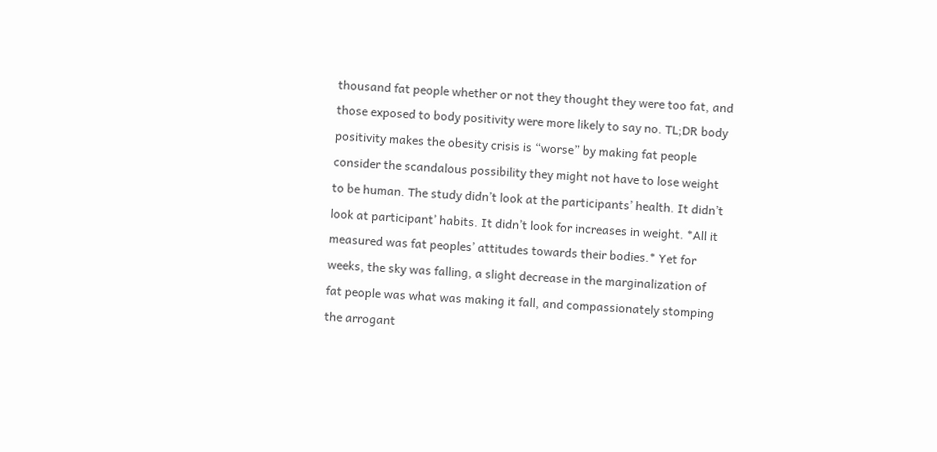thousand fat people whether or not they thought they were too fat, and those exposed to body positivity were more likely to say no. TL;DR body positivity makes the obesity crisis is “worse” by making fat people consider the scandalous possibility they might not have to lose weight to be human. The study didn’t look at the participants’ health. It didn’t look at participant’ habits. It didn’t look for increases in weight. *All it measured was fat peoples’ attitudes towards their bodies.* Yet for weeks, the sky was falling, a slight decrease in the marginalization of fat people was what was making it fall, and compassionately stomping the arrogant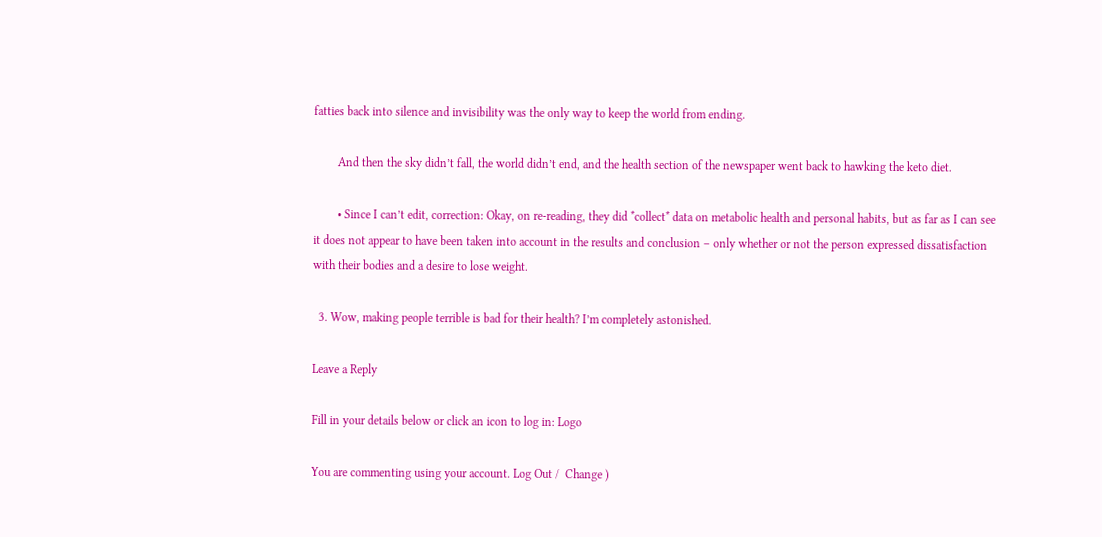fatties back into silence and invisibility was the only way to keep the world from ending.

        And then the sky didn’t fall, the world didn’t end, and the health section of the newspaper went back to hawking the keto diet.

        • Since I can’t edit, correction: Okay, on re-reading, they did *collect* data on metabolic health and personal habits, but as far as I can see it does not appear to have been taken into account in the results and conclusion – only whether or not the person expressed dissatisfaction with their bodies and a desire to lose weight.

  3. Wow, making people terrible is bad for their health? I’m completely astonished.

Leave a Reply

Fill in your details below or click an icon to log in: Logo

You are commenting using your account. Log Out /  Change )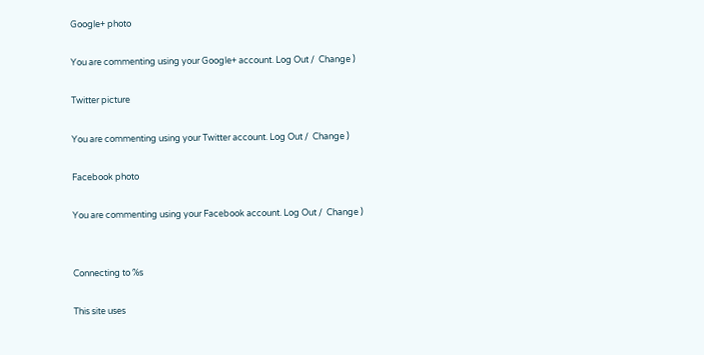Google+ photo

You are commenting using your Google+ account. Log Out /  Change )

Twitter picture

You are commenting using your Twitter account. Log Out /  Change )

Facebook photo

You are commenting using your Facebook account. Log Out /  Change )


Connecting to %s

This site uses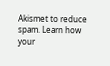Akismet to reduce spam. Learn how your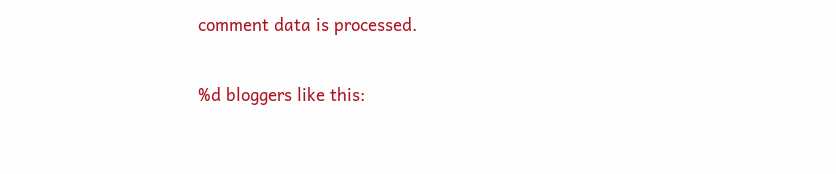comment data is processed.

%d bloggers like this: